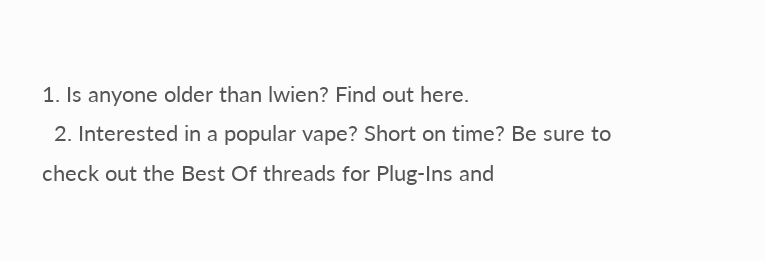1. Is anyone older than lwien? Find out here.
  2. Interested in a popular vape? Short on time? Be sure to check out the Best Of threads for Plug-Ins and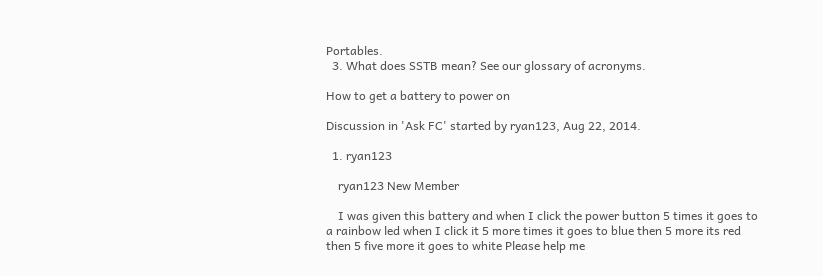Portables.
  3. What does SSTB mean? See our glossary of acronyms.

How to get a battery to power on

Discussion in 'Ask FC' started by ryan123, Aug 22, 2014.

  1. ryan123

    ryan123 New Member

    I was given this battery and when I click the power button 5 times it goes to a rainbow led when I click it 5 more times it goes to blue then 5 more its red then 5 five more it goes to white Please help me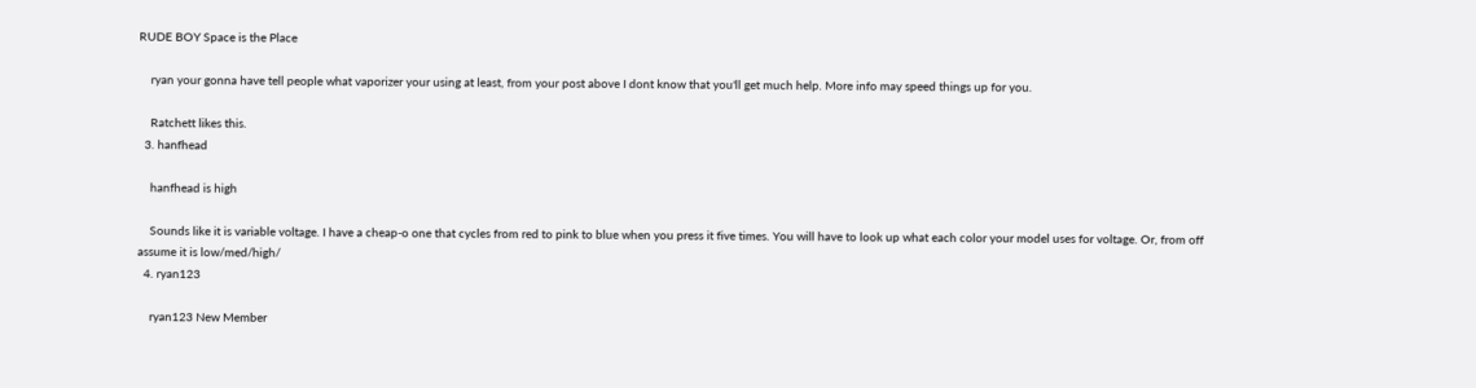RUDE BOY Space is the Place

    ryan your gonna have tell people what vaporizer your using at least, from your post above I dont know that you'll get much help. More info may speed things up for you.

    Ratchett likes this.
  3. hanfhead

    hanfhead is high

    Sounds like it is variable voltage. I have a cheap-o one that cycles from red to pink to blue when you press it five times. You will have to look up what each color your model uses for voltage. Or, from off assume it is low/med/high/
  4. ryan123

    ryan123 New Member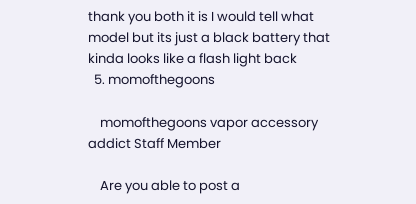thank you both it is I would tell what model but its just a black battery that kinda looks like a flash light back
  5. momofthegoons

    momofthegoons vapor accessory addict Staff Member

    Are you able to post a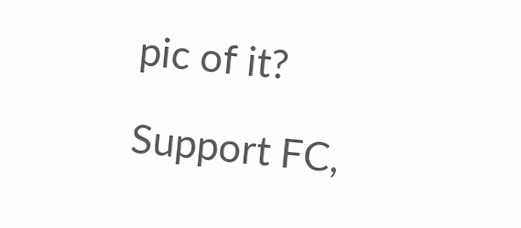pic of it?

Support FC,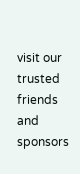visit our trusted friends and sponsors